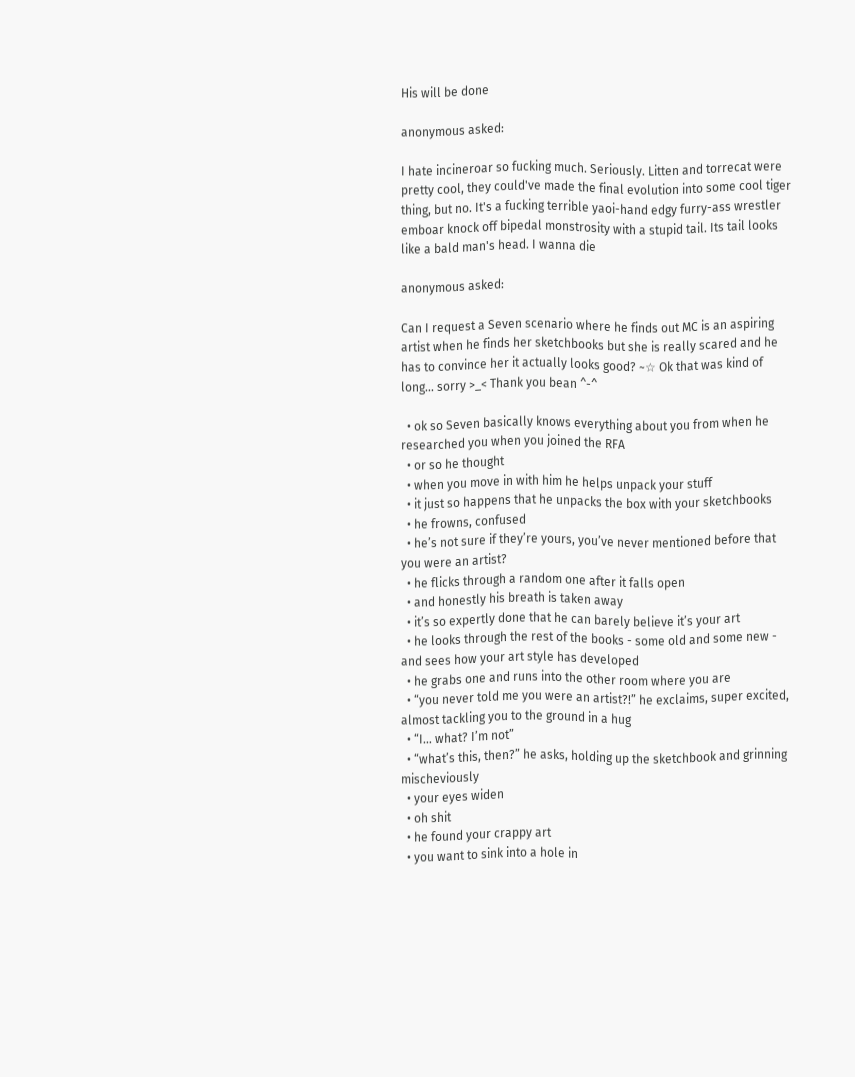His will be done

anonymous asked:

I hate incineroar so fucking much. Seriously. Litten and torrecat were pretty cool, they could've made the final evolution into some cool tiger thing, but no. It's a fucking terrible yaoi-hand edgy furry-ass wrestler emboar knock off bipedal monstrosity with a stupid tail. Its tail looks like a bald man's head. I wanna die

anonymous asked:

Can I request a Seven scenario where he finds out MC is an aspiring artist when he finds her sketchbooks but she is really scared and he has to convince her it actually looks good? ~☆ Ok that was kind of long... sorry >_< Thank you bean ^-^

  • ok so Seven basically knows everything about you from when he researched you when you joined the RFA
  • or so he thought
  • when you move in with him he helps unpack your stuff
  • it just so happens that he unpacks the box with your sketchbooks
  • he frowns, confused
  • he’s not sure if they’re yours, you’ve never mentioned before that you were an artist?
  • he flicks through a random one after it falls open
  • and honestly his breath is taken away
  • it’s so expertly done that he can barely believe it’s your art
  • he looks through the rest of the books - some old and some new - and sees how your art style has developed
  • he grabs one and runs into the other room where you are
  • “you never told me you were an artist?!” he exclaims, super excited, almost tackling you to the ground in a hug
  • “I… what? I’m not”
  • “what’s this, then?” he asks, holding up the sketchbook and grinning mischeviously
  • your eyes widen
  • oh shit
  • he found your crappy art
  • you want to sink into a hole in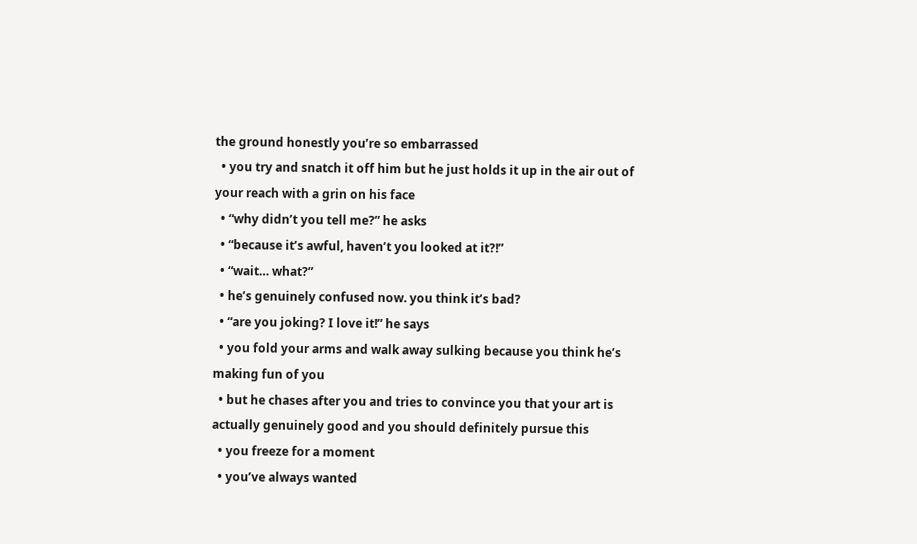the ground honestly you’re so embarrassed
  • you try and snatch it off him but he just holds it up in the air out of your reach with a grin on his face
  • “why didn’t you tell me?” he asks
  • “because it’s awful, haven’t you looked at it?!”
  • “wait… what?”
  • he’s genuinely confused now. you think it’s bad?
  • “are you joking? I love it!” he says
  • you fold your arms and walk away sulking because you think he’s making fun of you
  • but he chases after you and tries to convince you that your art is actually genuinely good and you should definitely pursue this
  • you freeze for a moment
  • you’ve always wanted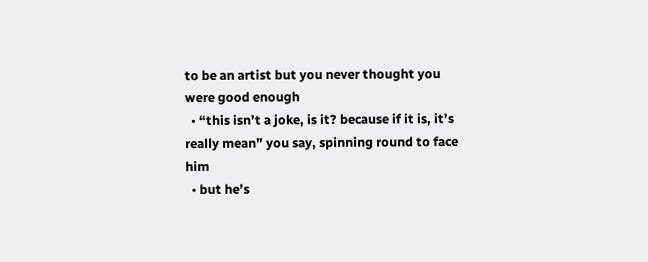to be an artist but you never thought you were good enough
  • “this isn’t a joke, is it? because if it is, it’s really mean” you say, spinning round to face him
  • but he’s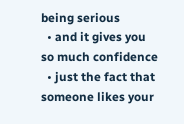being serious
  • and it gives you so much confidence
  • just the fact that someone likes your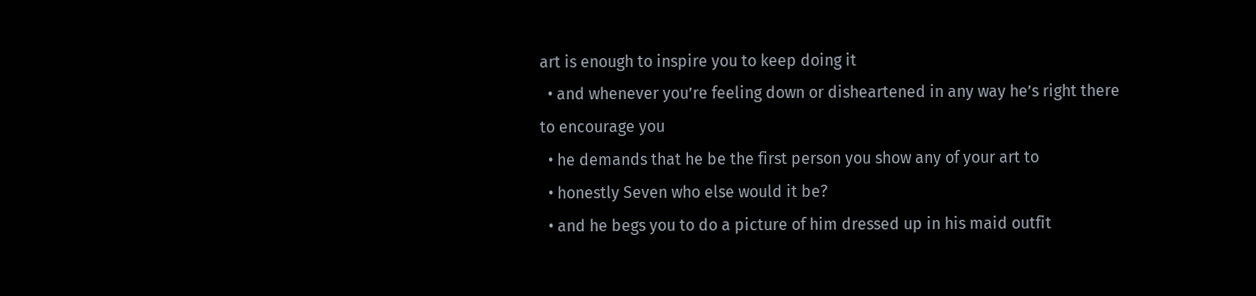art is enough to inspire you to keep doing it
  • and whenever you’re feeling down or disheartened in any way he’s right there to encourage you
  • he demands that he be the first person you show any of your art to
  • honestly Seven who else would it be?
  • and he begs you to do a picture of him dressed up in his maid outfit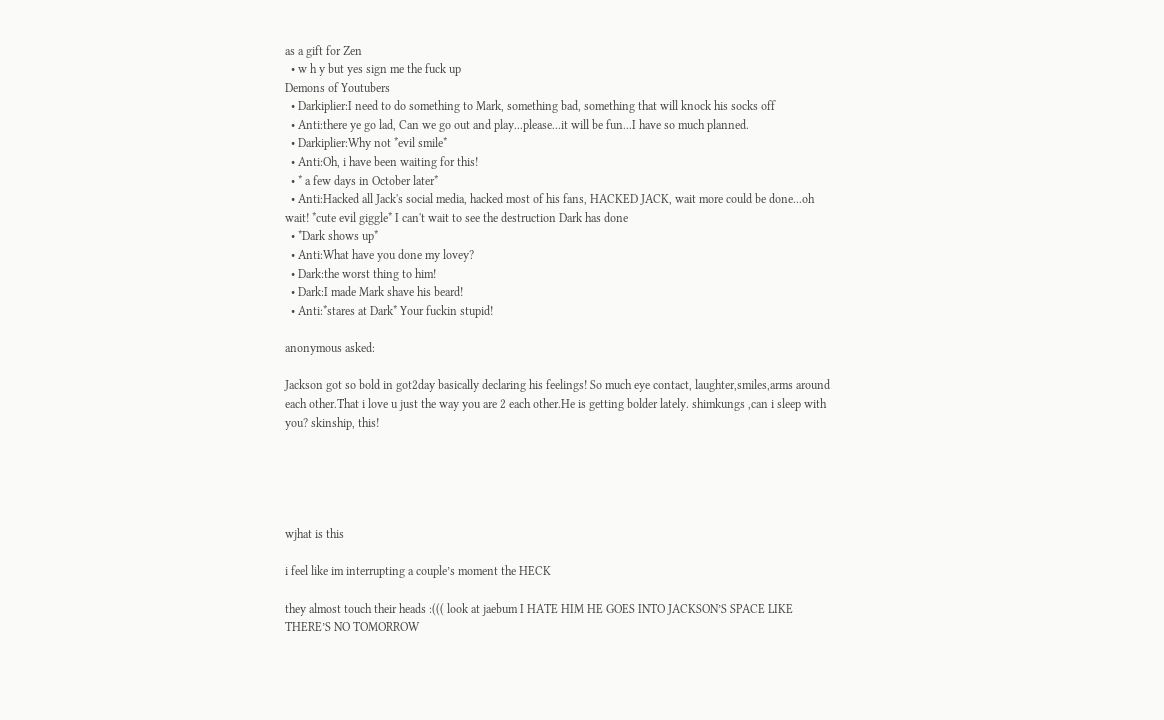as a gift for Zen
  • w h y but yes sign me the fuck up
Demons of Youtubers
  • Darkiplier:I need to do something to Mark, something bad, something that will knock his socks off
  • Anti:there ye go lad, Can we go out and play...please...it will be fun...I have so much planned.
  • Darkiplier:Why not *evil smile*
  • Anti:Oh, i have been waiting for this!
  • * a few days in October later*
  • Anti:Hacked all Jack's social media, hacked most of his fans, HACKED JACK, wait more could be done...oh wait! *cute evil giggle* I can't wait to see the destruction Dark has done
  • *Dark shows up*
  • Anti:What have you done my lovey?
  • Dark:the worst thing to him!
  • Dark:I made Mark shave his beard!
  • Anti:*stares at Dark* Your fuckin stupid!

anonymous asked:

Jackson got so bold in got2day basically declaring his feelings! So much eye contact, laughter,smiles,arms around each other.That i love u just the way you are 2 each other.He is getting bolder lately. shimkungs ,can i sleep with you? skinship, this!





wjhat is this

i feel like im interrupting a couple’s moment the HECK

they almost touch their heads :((( look at jaebum I HATE HIM HE GOES INTO JACKSON’S SPACE LIKE THERE’S NO TOMORROW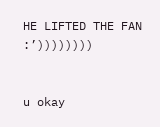HE LIFTED THE FAN :’))))))))


u okay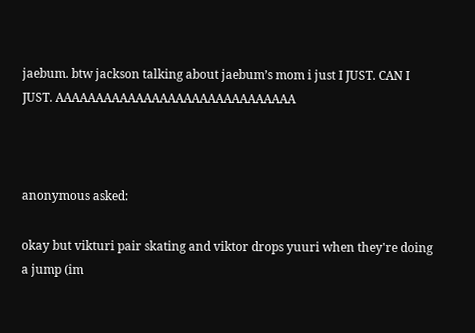jaebum. btw jackson talking about jaebum’s mom i just I JUST. CAN I JUST. AAAAAAAAAAAAAAAAAAAAAAAAAAAAAA



anonymous asked:

okay but vikturi pair skating and viktor drops yuuri when they're doing a jump (im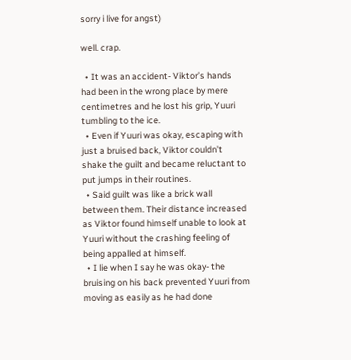sorry i live for angst)

well. crap.

  • It was an accident- Viktor’s hands had been in the wrong place by mere centimetres and he lost his grip, Yuuri tumbling to the ice.
  • Even if Yuuri was okay, escaping with just a bruised back, Viktor couldn’t shake the guilt and became reluctant to put jumps in their routines.
  • Said guilt was like a brick wall between them. Their distance increased as Viktor found himself unable to look at Yuuri without the crashing feeling of being appalled at himself.
  • I lie when I say he was okay- the bruising on his back prevented Yuuri from moving as easily as he had done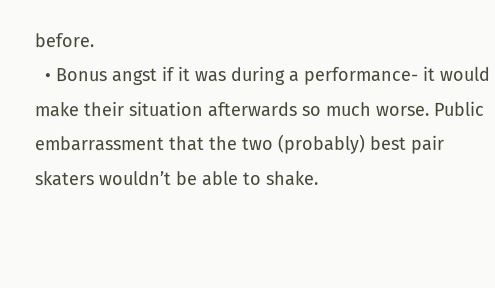before.
  • Bonus angst if it was during a performance- it would make their situation afterwards so much worse. Public embarrassment that the two (probably) best pair skaters wouldn’t be able to shake.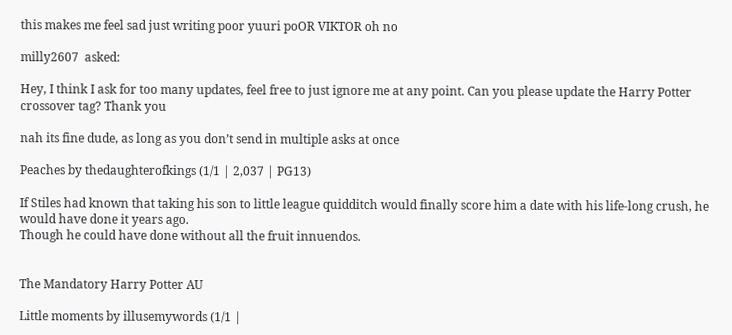this makes me feel sad just writing poor yuuri poOR VIKTOR oh no

milly2607  asked:

Hey, I think I ask for too many updates, feel free to just ignore me at any point. Can you please update the Harry Potter crossover tag? Thank you

nah its fine dude, as long as you don’t send in multiple asks at once

Peaches by thedaughterofkings (1/1 | 2,037 | PG13)

If Stiles had known that taking his son to little league quidditch would finally score him a date with his life-long crush, he would have done it years ago.
Though he could have done without all the fruit innuendos.


The Mandatory Harry Potter AU

Little moments by illusemywords (1/1 |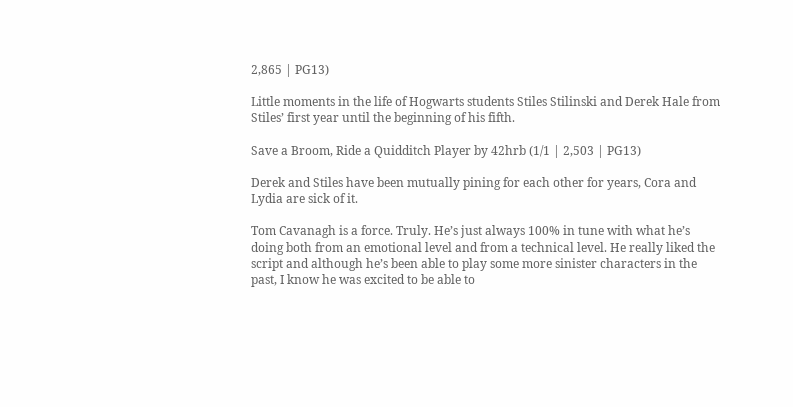2,865 | PG13)

Little moments in the life of Hogwarts students Stiles Stilinski and Derek Hale from Stiles’ first year until the beginning of his fifth.

Save a Broom, Ride a Quidditch Player by 42hrb (1/1 | 2,503 | PG13)

Derek and Stiles have been mutually pining for each other for years, Cora and Lydia are sick of it.

Tom Cavanagh is a force. Truly. He’s just always 100% in tune with what he’s doing both from an emotional level and from a technical level. He really liked the script and although he’s been able to play some more sinister characters in the past, I know he was excited to be able to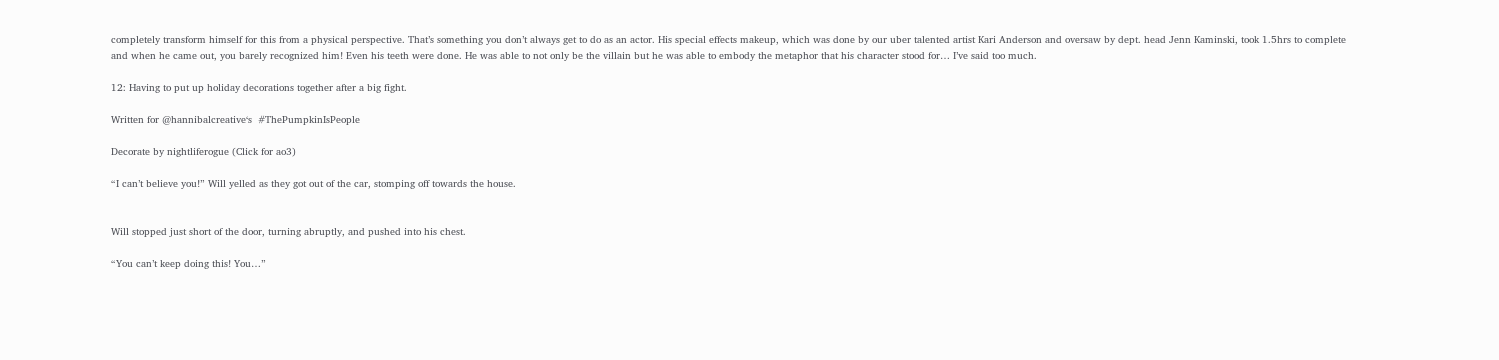completely transform himself for this from a physical perspective. That’s something you don’t always get to do as an actor. His special effects makeup, which was done by our uber talented artist Kari Anderson and oversaw by dept. head Jenn Kaminski, took 1.5hrs to complete and when he came out, you barely recognized him! Even his teeth were done. He was able to not only be the villain but he was able to embody the metaphor that his character stood for… I’ve said too much.

12: Having to put up holiday decorations together after a big fight.

Written for @hannibalcreative‘s  #ThePumpkinIsPeople

Decorate by nightliferogue (Click for ao3)

“I can’t believe you!” Will yelled as they got out of the car, stomping off towards the house.


Will stopped just short of the door, turning abruptly, and pushed into his chest.

“You can’t keep doing this! You…”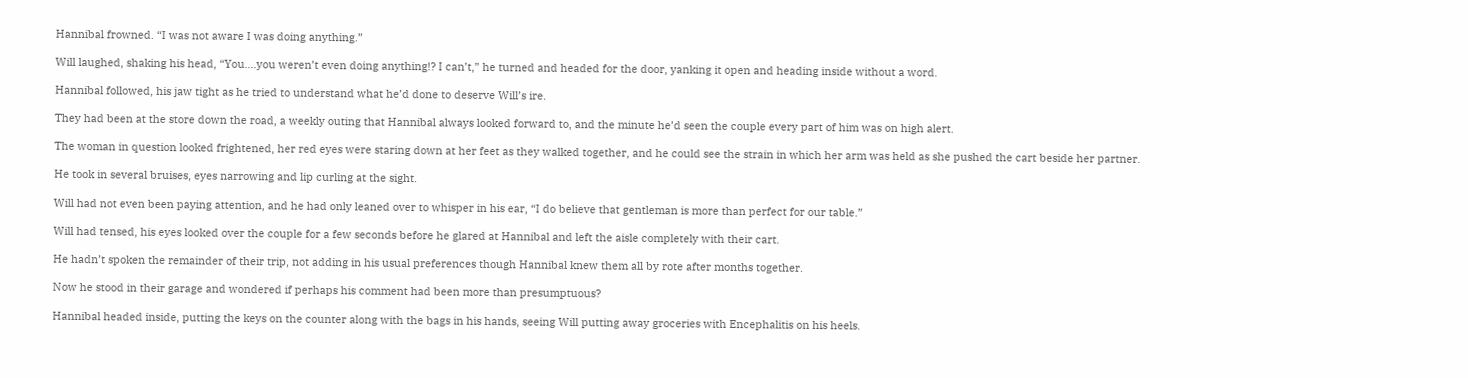Hannibal frowned. “I was not aware I was doing anything.”

Will laughed, shaking his head, “You….you weren’t even doing anything!? I can’t,” he turned and headed for the door, yanking it open and heading inside without a word.

Hannibal followed, his jaw tight as he tried to understand what he’d done to deserve Will’s ire.

They had been at the store down the road, a weekly outing that Hannibal always looked forward to, and the minute he’d seen the couple every part of him was on high alert.

The woman in question looked frightened, her red eyes were staring down at her feet as they walked together, and he could see the strain in which her arm was held as she pushed the cart beside her partner.

He took in several bruises, eyes narrowing and lip curling at the sight.

Will had not even been paying attention, and he had only leaned over to whisper in his ear, “I do believe that gentleman is more than perfect for our table.”

Will had tensed, his eyes looked over the couple for a few seconds before he glared at Hannibal and left the aisle completely with their cart.

He hadn’t spoken the remainder of their trip, not adding in his usual preferences though Hannibal knew them all by rote after months together.

Now he stood in their garage and wondered if perhaps his comment had been more than presumptuous?

Hannibal headed inside, putting the keys on the counter along with the bags in his hands, seeing Will putting away groceries with Encephalitis on his heels.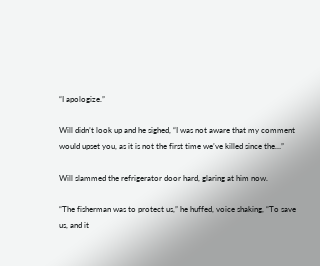“I apologize.”

Will didn’t look up and he sighed, “I was not aware that my comment would upset you, as it is not the first time we’ve killed since the…”

Will slammed the refrigerator door hard, glaring at him now.

“The fisherman was to protect us,” he huffed, voice shaking, “To save us, and it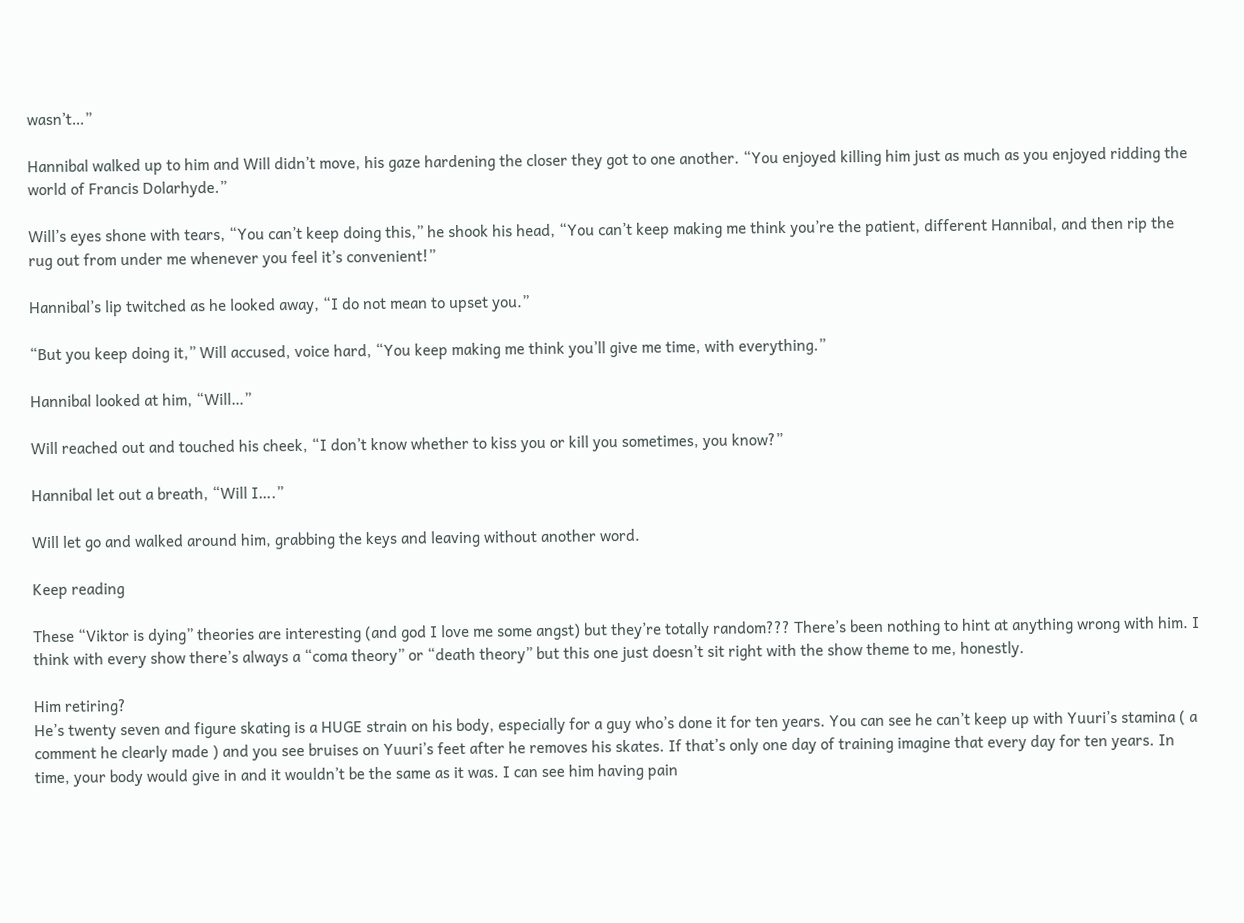wasn’t…”

Hannibal walked up to him and Will didn’t move, his gaze hardening the closer they got to one another. “You enjoyed killing him just as much as you enjoyed ridding the world of Francis Dolarhyde.”

Will’s eyes shone with tears, “You can’t keep doing this,” he shook his head, “You can’t keep making me think you’re the patient, different Hannibal, and then rip the rug out from under me whenever you feel it’s convenient!”

Hannibal’s lip twitched as he looked away, “I do not mean to upset you.”

“But you keep doing it,” Will accused, voice hard, “You keep making me think you’ll give me time, with everything.”

Hannibal looked at him, “Will…”

Will reached out and touched his cheek, “I don’t know whether to kiss you or kill you sometimes, you know?”

Hannibal let out a breath, “Will I….”

Will let go and walked around him, grabbing the keys and leaving without another word.

Keep reading

These “Viktor is dying” theories are interesting (and god I love me some angst) but they’re totally random??? There’s been nothing to hint at anything wrong with him. I think with every show there’s always a “coma theory” or “death theory” but this one just doesn’t sit right with the show theme to me, honestly.

Him retiring?
He’s twenty seven and figure skating is a HUGE strain on his body, especially for a guy who’s done it for ten years. You can see he can’t keep up with Yuuri’s stamina ( a comment he clearly made ) and you see bruises on Yuuri’s feet after he removes his skates. If that’s only one day of training imagine that every day for ten years. In time, your body would give in and it wouldn’t be the same as it was. I can see him having pain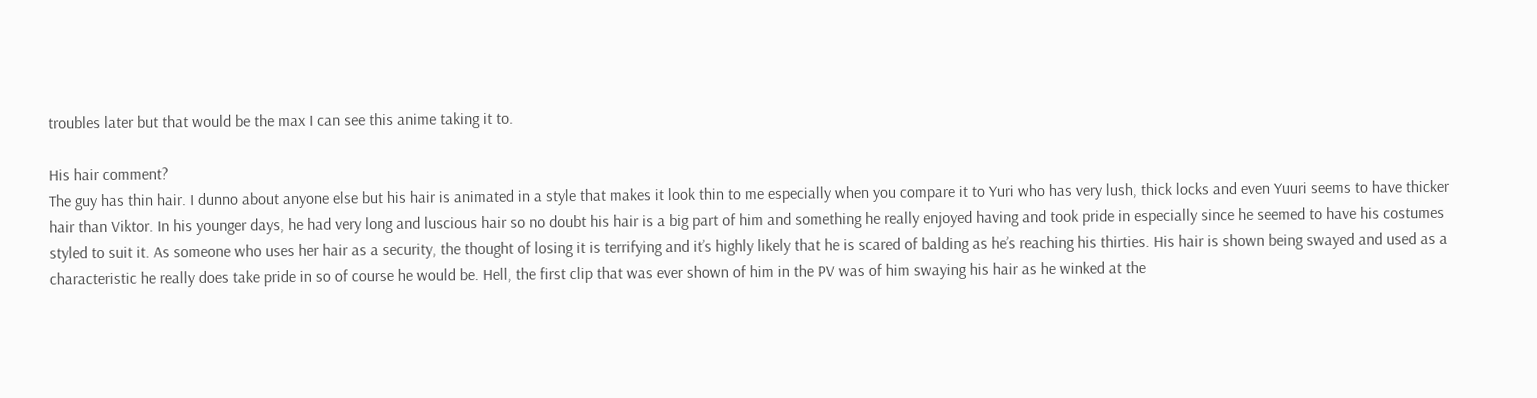troubles later but that would be the max I can see this anime taking it to.

His hair comment?
The guy has thin hair. I dunno about anyone else but his hair is animated in a style that makes it look thin to me especially when you compare it to Yuri who has very lush, thick locks and even Yuuri seems to have thicker hair than Viktor. In his younger days, he had very long and luscious hair so no doubt his hair is a big part of him and something he really enjoyed having and took pride in especially since he seemed to have his costumes styled to suit it. As someone who uses her hair as a security, the thought of losing it is terrifying and it’s highly likely that he is scared of balding as he’s reaching his thirties. His hair is shown being swayed and used as a characteristic he really does take pride in so of course he would be. Hell, the first clip that was ever shown of him in the PV was of him swaying his hair as he winked at the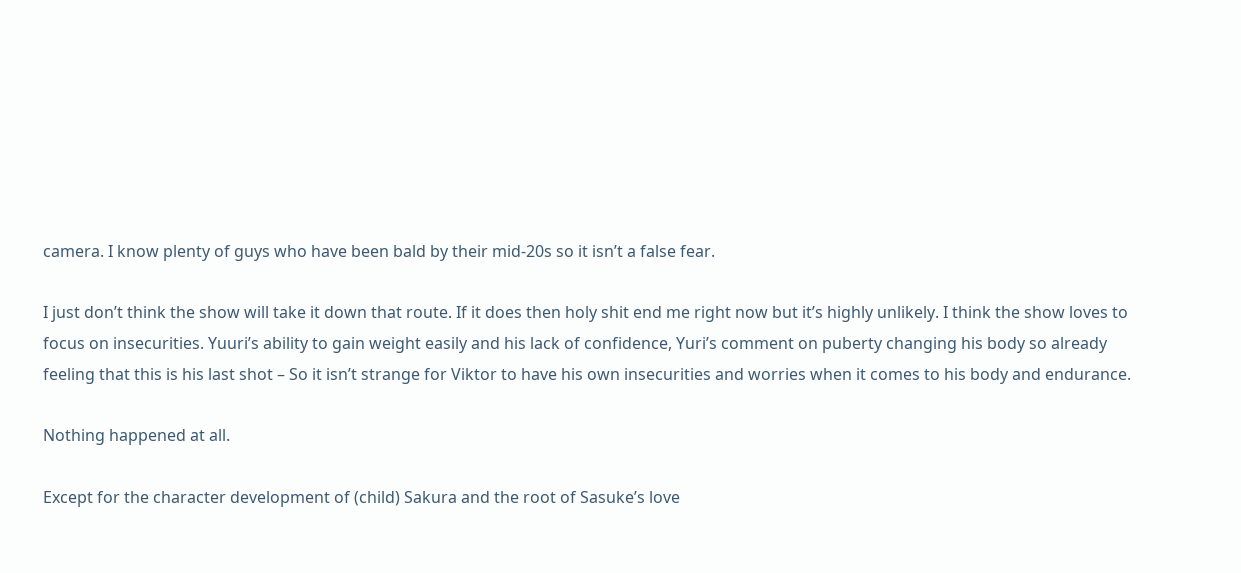camera. I know plenty of guys who have been bald by their mid-20s so it isn’t a false fear.

I just don’t think the show will take it down that route. If it does then holy shit end me right now but it’s highly unlikely. I think the show loves to focus on insecurities. Yuuri’s ability to gain weight easily and his lack of confidence, Yuri’s comment on puberty changing his body so already feeling that this is his last shot – So it isn’t strange for Viktor to have his own insecurities and worries when it comes to his body and endurance.

Nothing happened at all.

Except for the character development of (child) Sakura and the root of Sasuke’s love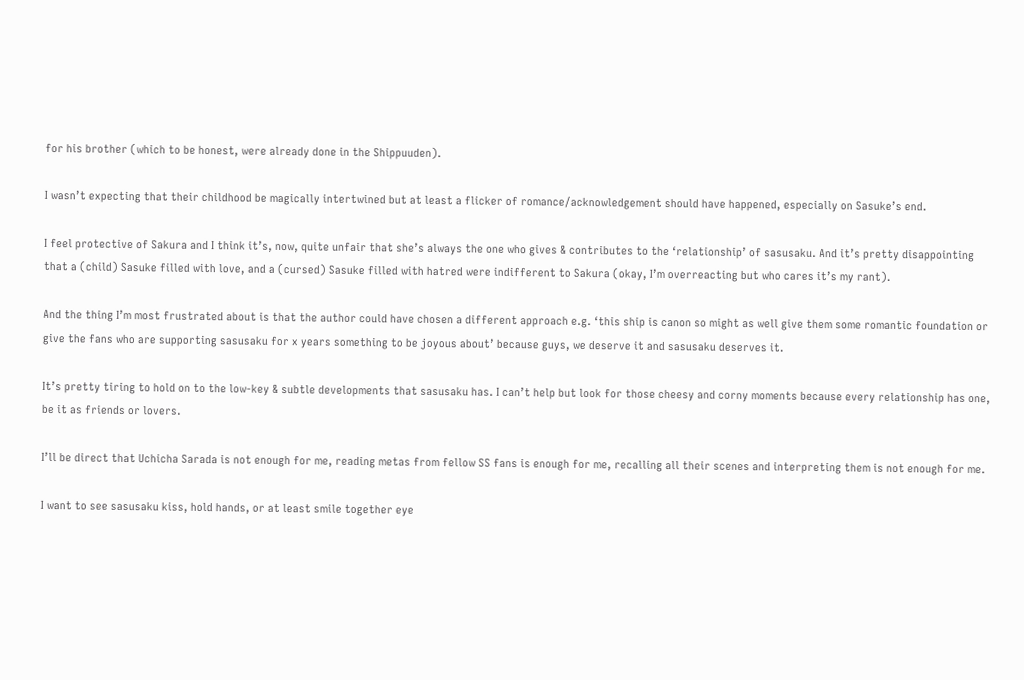for his brother (which to be honest, were already done in the Shippuuden).

I wasn’t expecting that their childhood be magically intertwined but at least a flicker of romance/acknowledgement should have happened, especially on Sasuke’s end.

I feel protective of Sakura and I think it’s, now, quite unfair that she’s always the one who gives & contributes to the ‘relationship’ of sasusaku. And it’s pretty disappointing that a (child) Sasuke filled with love, and a (cursed) Sasuke filled with hatred were indifferent to Sakura (okay, I’m overreacting but who cares it’s my rant).

And the thing I’m most frustrated about is that the author could have chosen a different approach e.g. ‘this ship is canon so might as well give them some romantic foundation or give the fans who are supporting sasusaku for x years something to be joyous about’ because guys, we deserve it and sasusaku deserves it.

It’s pretty tiring to hold on to the low-key & subtle developments that sasusaku has. I can’t help but look for those cheesy and corny moments because every relationship has one, be it as friends or lovers.

I’ll be direct that Uchicha Sarada is not enough for me, reading metas from fellow SS fans is enough for me, recalling all their scenes and interpreting them is not enough for me.

I want to see sasusaku kiss, hold hands, or at least smile together eye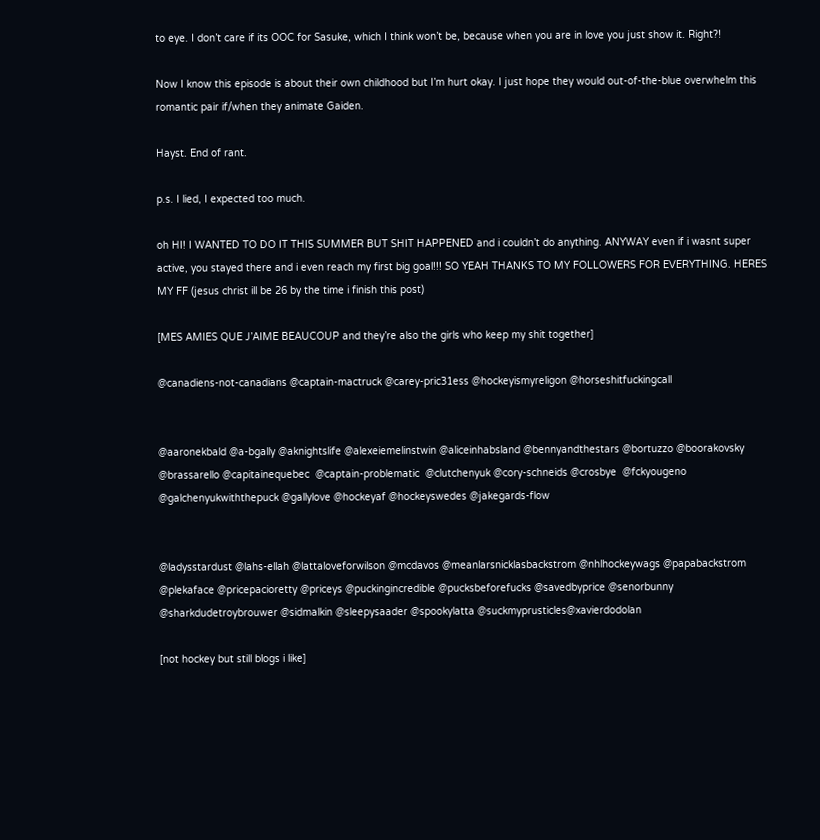to eye. I don’t care if its OOC for Sasuke, which I think won’t be, because when you are in love you just show it. Right?!

Now I know this episode is about their own childhood but I’m hurt okay. I just hope they would out-of-the-blue overwhelm this romantic pair if/when they animate Gaiden.

Hayst. End of rant.

p.s. I lied, I expected too much.

oh HI! I WANTED TO DO IT THIS SUMMER BUT SHIT HAPPENED and i couldn’t do anything. ANYWAY even if i wasnt super active, you stayed there and i even reach my first big goal!!! SO YEAH THANKS TO MY FOLLOWERS FOR EVERYTHING. HERES MY FF (jesus christ ill be 26 by the time i finish this post)

[MES AMIES QUE J’AIME BEAUCOUP and they’re also the girls who keep my shit together]

@canadiens-not-canadians @captain-mactruck @carey-pric31ess @hockeyismyreligon @horseshitfuckingcall


@aaronekbald @a-bgally @aknightslife @alexeiemelinstwin @aliceinhabsland @bennyandthestars @bortuzzo @boorakovsky @brassarello @capitainequebec  @captain-problematic  @clutchenyuk @cory-schneids @crosbye  @fckyougeno @galchenyukwiththepuck @gallylove @hockeyaf @hockeyswedes @jakegards-flow


@ladysstardust @lahs-ellah @lattaloveforwilson @mcdavos @meanlarsnicklasbackstrom @nhlhockeywags @papabackstrom @plekaface @pricepacioretty @priceys @puckingincredible @pucksbeforefucks @savedbyprice @senorbunny @sharkdudetroybrouwer @sidmalkin @sleepysaader @spookylatta @suckmyprusticles@xavierdodolan

[not hockey but still blogs i like]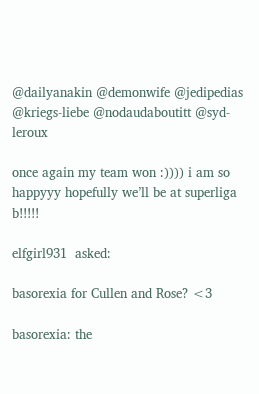@dailyanakin @demonwife @jedipedias @kriegs-liebe @nodaudaboutitt @syd-leroux

once again my team won :)))) i am so happyyy hopefully we’ll be at superliga b!!!!!

elfgirl931  asked:

basorexia for Cullen and Rose? <3

basorexia: the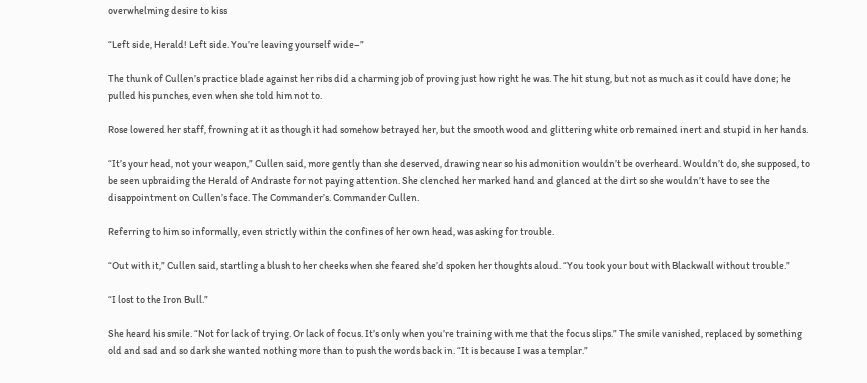overwhelming desire to kiss

“Left side, Herald! Left side. You’re leaving yourself wide–”

The thunk of Cullen’s practice blade against her ribs did a charming job of proving just how right he was. The hit stung, but not as much as it could have done; he pulled his punches, even when she told him not to.

Rose lowered her staff, frowning at it as though it had somehow betrayed her, but the smooth wood and glittering white orb remained inert and stupid in her hands.

“It’s your head, not your weapon,” Cullen said, more gently than she deserved, drawing near so his admonition wouldn’t be overheard. Wouldn’t do, she supposed, to be seen upbraiding the Herald of Andraste for not paying attention. She clenched her marked hand and glanced at the dirt so she wouldn’t have to see the disappointment on Cullen’s face. The Commander’s. Commander Cullen.

Referring to him so informally, even strictly within the confines of her own head, was asking for trouble.

“Out with it,” Cullen said, startling a blush to her cheeks when she feared she’d spoken her thoughts aloud. “You took your bout with Blackwall without trouble.”

“I lost to the Iron Bull.”

She heard his smile. “Not for lack of trying. Or lack of focus. It’s only when you’re training with me that the focus slips.” The smile vanished, replaced by something old and sad and so dark she wanted nothing more than to push the words back in. “It is because I was a templar.”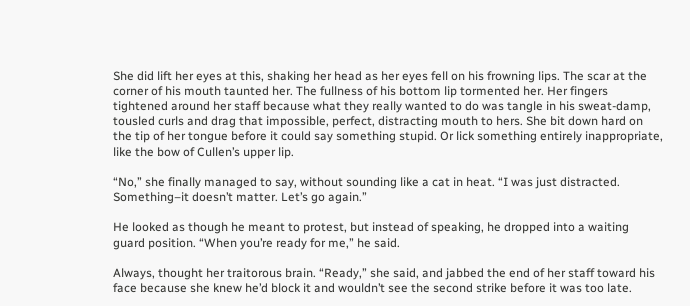She did lift her eyes at this, shaking her head as her eyes fell on his frowning lips. The scar at the corner of his mouth taunted her. The fullness of his bottom lip tormented her. Her fingers tightened around her staff because what they really wanted to do was tangle in his sweat-damp, tousled curls and drag that impossible, perfect, distracting mouth to hers. She bit down hard on the tip of her tongue before it could say something stupid. Or lick something entirely inappropriate, like the bow of Cullen’s upper lip.

“No,” she finally managed to say, without sounding like a cat in heat. “I was just distracted. Something–it doesn’t matter. Let’s go again.”

He looked as though he meant to protest, but instead of speaking, he dropped into a waiting guard position. “When you’re ready for me,” he said.

Always, thought her traitorous brain. “Ready,” she said, and jabbed the end of her staff toward his face because she knew he’d block it and wouldn’t see the second strike before it was too late.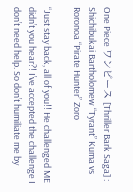One Piece ワンピース [Thriller Bark Saga] : Shichibukai Bartholomew “Tyrant” Kuma vs Roronoa “Pirate Hunter” Zoro

“Just stay back, all of you!! He challenged ME didn’t you hear?! I’ve accepted the challenge I don’t need help. So don’t humiliate me by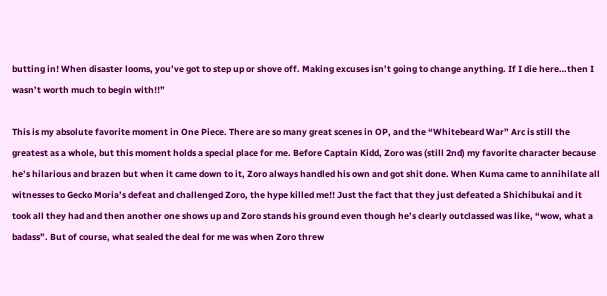butting in! When disaster looms, you’ve got to step up or shove off. Making excuses isn’t going to change anything. If I die here…then I wasn’t worth much to begin with!!”

This is my absolute favorite moment in One Piece. There are so many great scenes in OP, and the “Whitebeard War” Arc is still the greatest as a whole, but this moment holds a special place for me. Before Captain Kidd, Zoro was (still 2nd) my favorite character because he’s hilarious and brazen but when it came down to it, Zoro always handled his own and got shit done. When Kuma came to annihilate all witnesses to Gecko Moria’s defeat and challenged Zoro, the hype killed me!! Just the fact that they just defeated a Shichibukai and it took all they had and then another one shows up and Zoro stands his ground even though he’s clearly outclassed was like, “wow, what a badass”. But of course, what sealed the deal for me was when Zoro threw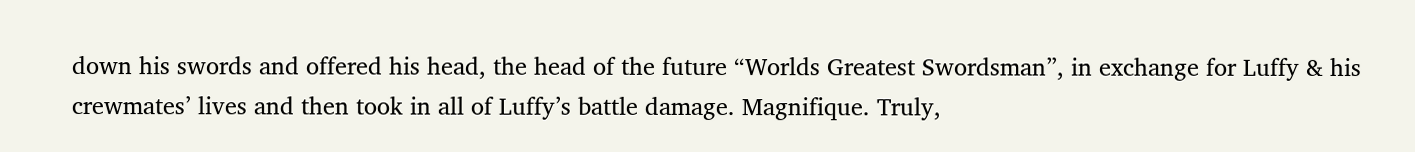down his swords and offered his head, the head of the future “Worlds Greatest Swordsman”, in exchange for Luffy & his crewmates’ lives and then took in all of Luffy’s battle damage. Magnifique. Truly,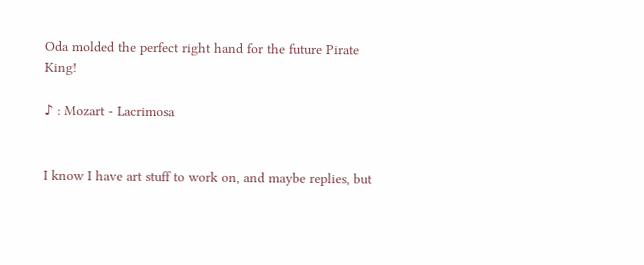Oda molded the perfect right hand for the future Pirate King!

♪ : Mozart - Lacrimosa


I know I have art stuff to work on, and maybe replies, but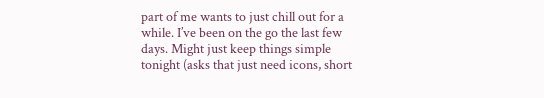part of me wants to just chill out for a while. I’ve been on the go the last few days. Might just keep things simple tonight (asks that just need icons, short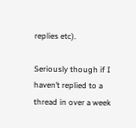replies etc).

Seriously though if I haven’t replied to a thread in over a week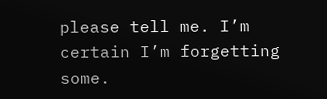please tell me. I’m certain I’m forgetting some.